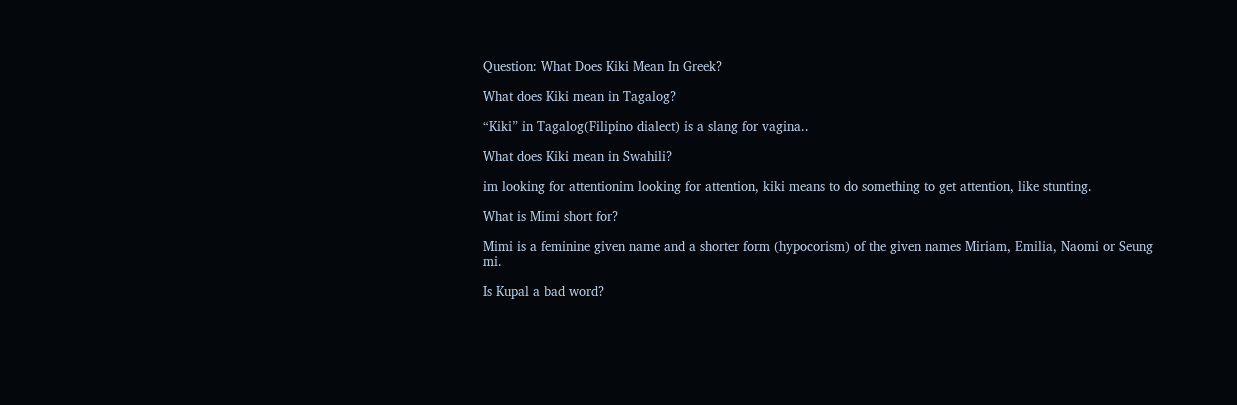Question: What Does Kiki Mean In Greek?

What does Kiki mean in Tagalog?

“Kiki” in Tagalog(Filipino dialect) is a slang for vagina..

What does Kiki mean in Swahili?

im looking for attentionim looking for attention, kiki means to do something to get attention, like stunting.

What is Mimi short for?

Mimi is a feminine given name and a shorter form (hypocorism) of the given names Miriam, Emilia, Naomi or Seung mi.

Is Kupal a bad word?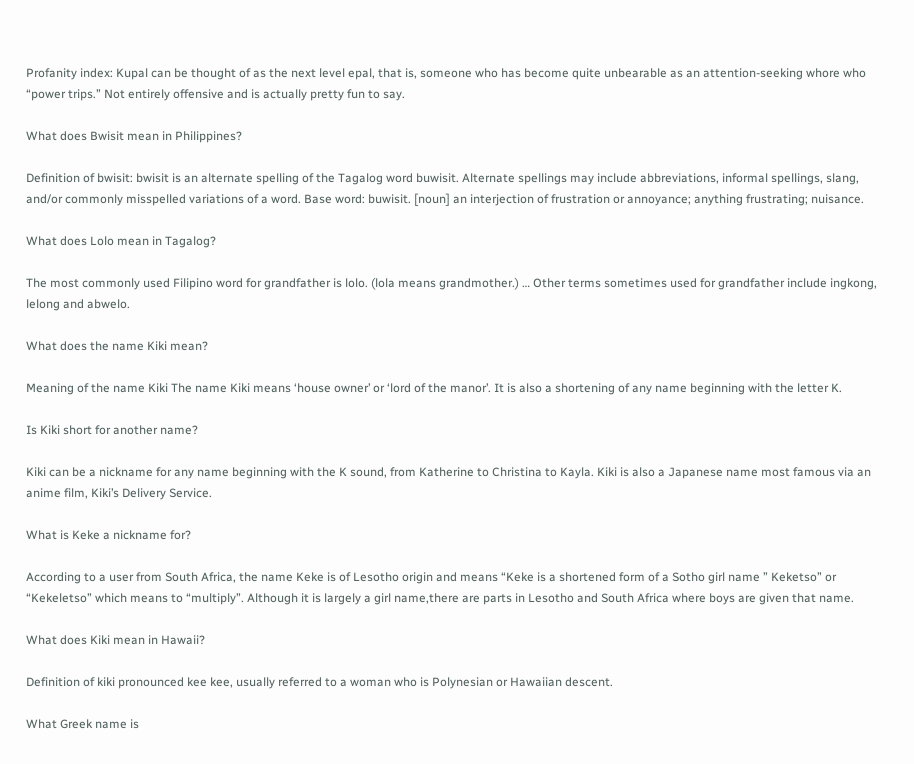Profanity index: Kupal can be thought of as the next level epal, that is, someone who has become quite unbearable as an attention-seeking whore who “power trips.” Not entirely offensive and is actually pretty fun to say.

What does Bwisit mean in Philippines?

Definition of bwisit: bwisit is an alternate spelling of the Tagalog word buwisit. Alternate spellings may include abbreviations, informal spellings, slang, and/or commonly misspelled variations of a word. Base word: buwisit. [noun] an interjection of frustration or annoyance; anything frustrating; nuisance.

What does Lolo mean in Tagalog?

The most commonly used Filipino word for grandfather is lolo. (lola means grandmother.) … Other terms sometimes used for grandfather include ingkong, lelong and abwelo.

What does the name Kiki mean?

Meaning of the name Kiki The name Kiki means ‘house owner’ or ‘lord of the manor’. It is also a shortening of any name beginning with the letter K.

Is Kiki short for another name?

Kiki can be a nickname for any name beginning with the K sound, from Katherine to Christina to Kayla. Kiki is also a Japanese name most famous via an anime film, Kiki’s Delivery Service.

What is Keke a nickname for?

According to a user from South Africa, the name Keke is of Lesotho origin and means “Keke is a shortened form of a Sotho girl name ” Keketso” or “Kekeletso” which means to “multiply”. Although it is largely a girl name,there are parts in Lesotho and South Africa where boys are given that name.

What does Kiki mean in Hawaii?

Definition of kiki pronounced kee kee, usually referred to a woman who is Polynesian or Hawaiian descent.

What Greek name is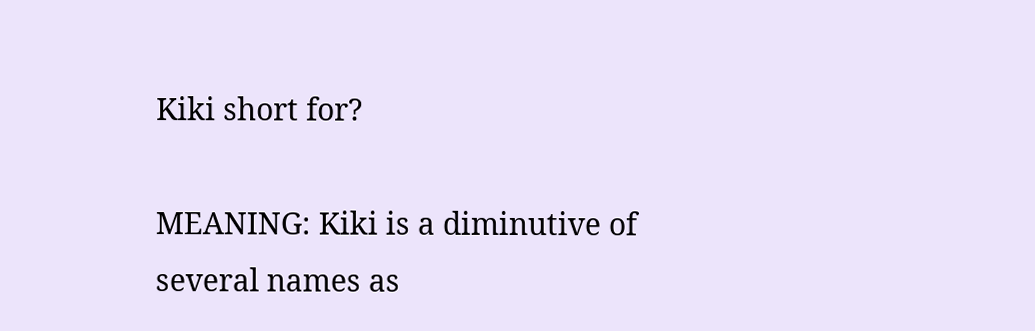Kiki short for?

MEANING: Kiki is a diminutive of several names as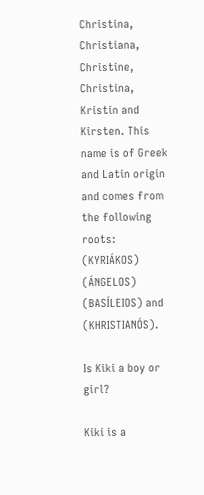Christina, Christiana, Christine, Christina, Kristin and Kirsten. This name is of Greek and Latin origin and comes from the following roots: (KYRIÁKOS) (ÁNGELOS) (BASÍLEIOS) and (KHRISTIANÓS).

Is Kiki a boy or girl?

Kiki is a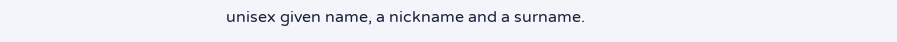unisex given name, a nickname and a surname.